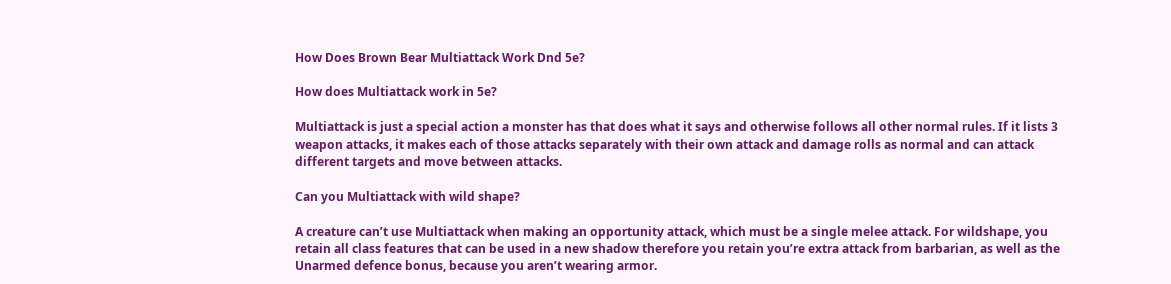How Does Brown Bear Multiattack Work Dnd 5e?

How does Multiattack work in 5e?

Multiattack is just a special action a monster has that does what it says and otherwise follows all other normal rules. If it lists 3 weapon attacks, it makes each of those attacks separately with their own attack and damage rolls as normal and can attack different targets and move between attacks.

Can you Multiattack with wild shape?

A creature can’t use Multiattack when making an opportunity attack, which must be a single melee attack. For wildshape, you retain all class features that can be used in a new shadow therefore you retain you’re extra attack from barbarian, as well as the Unarmed defence bonus, because you aren’t wearing armor.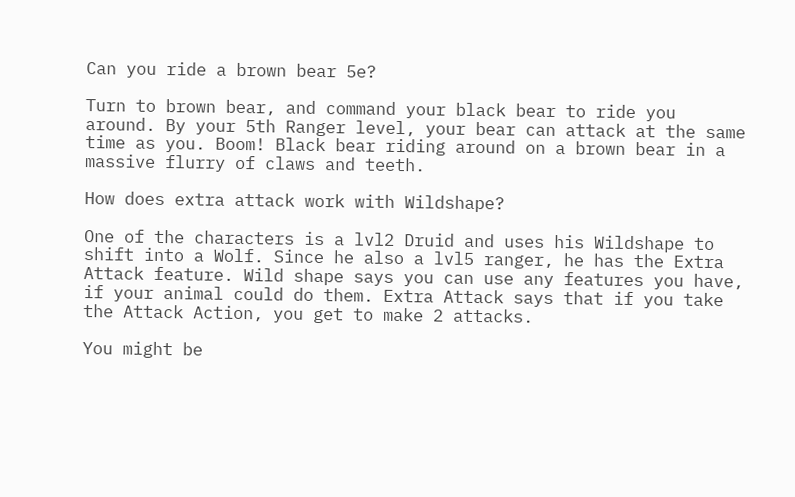Can you ride a brown bear 5e?

Turn to brown bear, and command your black bear to ride you around. By your 5th Ranger level, your bear can attack at the same time as you. Boom! Black bear riding around on a brown bear in a massive flurry of claws and teeth.

How does extra attack work with Wildshape?

One of the characters is a lvl2 Druid and uses his Wildshape to shift into a Wolf. Since he also a lvl5 ranger, he has the Extra Attack feature. Wild shape says you can use any features you have, if your animal could do them. Extra Attack says that if you take the Attack Action, you get to make 2 attacks.

You might be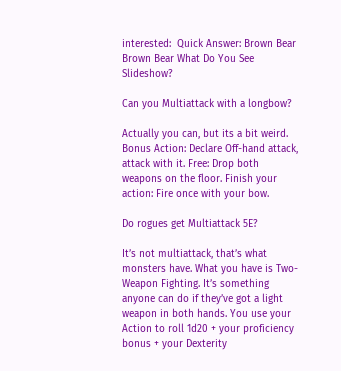interested:  Quick Answer: Brown Bear Brown Bear What Do You See Slideshow?

Can you Multiattack with a longbow?

Actually you can, but its a bit weird. Bonus Action: Declare Off-hand attack, attack with it. Free: Drop both weapons on the floor. Finish your action: Fire once with your bow.

Do rogues get Multiattack 5E?

It’s not multiattack, that’s what monsters have. What you have is Two-Weapon Fighting. It’s something anyone can do if they’ve got a light weapon in both hands. You use your Action to roll 1d20 + your proficiency bonus + your Dexterity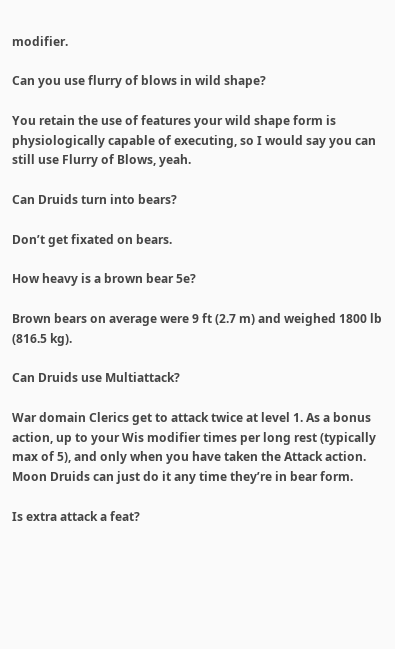modifier.

Can you use flurry of blows in wild shape?

You retain the use of features your wild shape form is physiologically capable of executing, so I would say you can still use Flurry of Blows, yeah.

Can Druids turn into bears?

Don’t get fixated on bears.

How heavy is a brown bear 5e?

Brown bears on average were 9 ft (2.7 m) and weighed 1800 lb (816.5 kg).

Can Druids use Multiattack?

War domain Clerics get to attack twice at level 1. As a bonus action, up to your Wis modifier times per long rest (typically max of 5), and only when you have taken the Attack action. Moon Druids can just do it any time they’re in bear form.

Is extra attack a feat?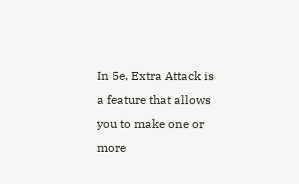In 5e, Extra Attack is a feature that allows you to make one or more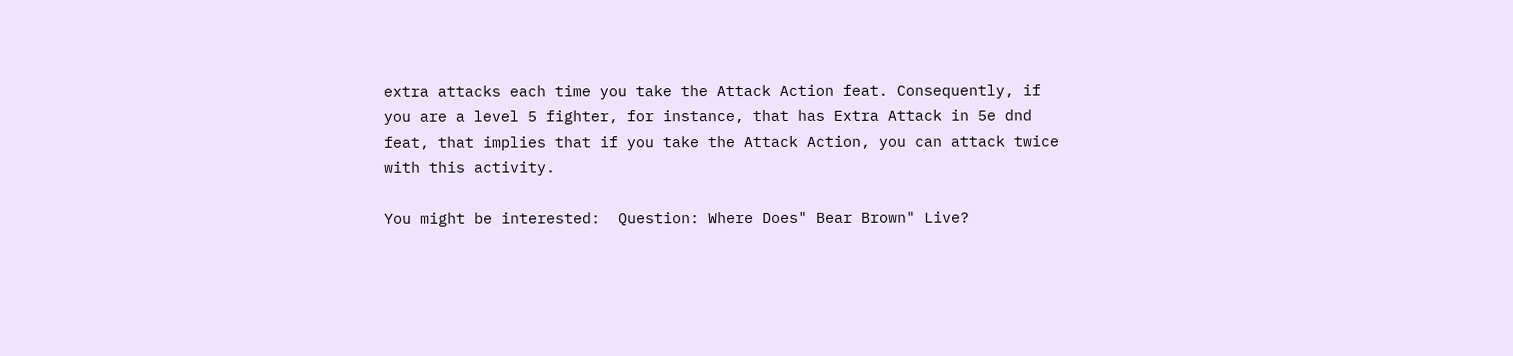extra attacks each time you take the Attack Action feat. Consequently, if you are a level 5 fighter, for instance, that has Extra Attack in 5e dnd feat, that implies that if you take the Attack Action, you can attack twice with this activity.

You might be interested:  Question: Where Does" Bear Brown" Live?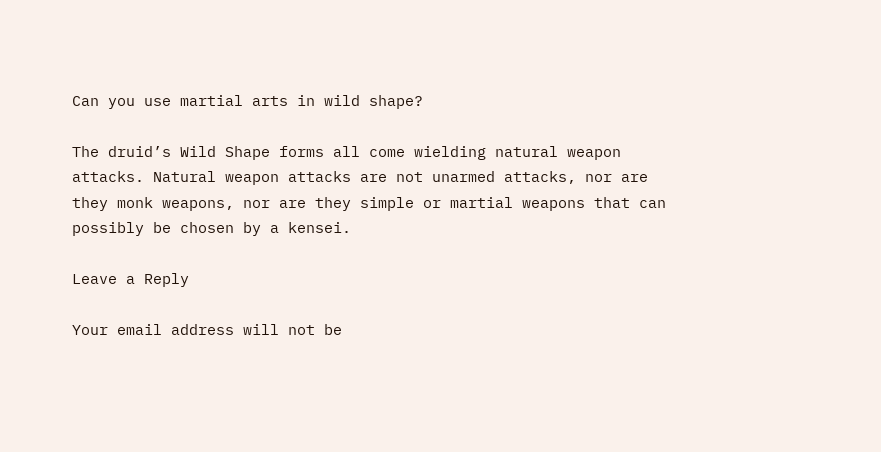Can you use martial arts in wild shape?

The druid’s Wild Shape forms all come wielding natural weapon attacks. Natural weapon attacks are not unarmed attacks, nor are they monk weapons, nor are they simple or martial weapons that can possibly be chosen by a kensei.

Leave a Reply

Your email address will not be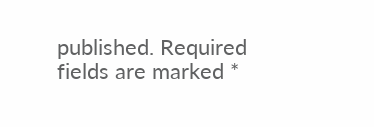published. Required fields are marked *